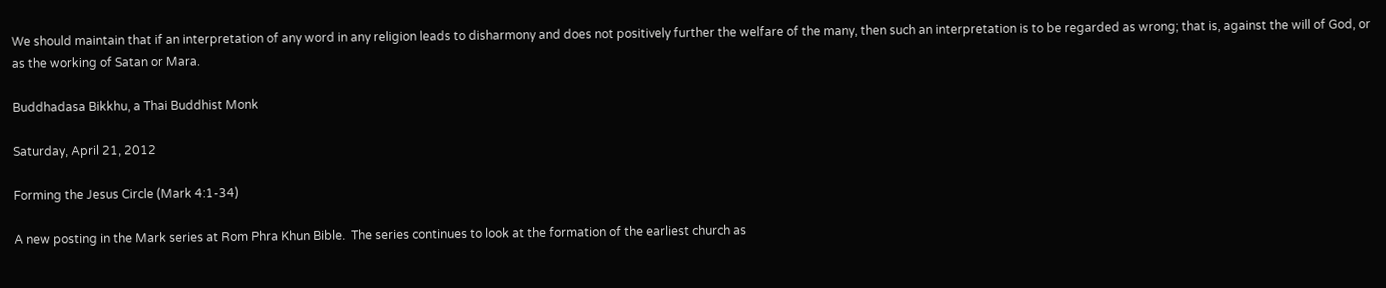We should maintain that if an interpretation of any word in any religion leads to disharmony and does not positively further the welfare of the many, then such an interpretation is to be regarded as wrong; that is, against the will of God, or as the working of Satan or Mara.

Buddhadasa Bikkhu, a Thai Buddhist Monk

Saturday, April 21, 2012

Forming the Jesus Circle (Mark 4:1-34)

A new posting in the Mark series at Rom Phra Khun Bible.  The series continues to look at the formation of the earliest church as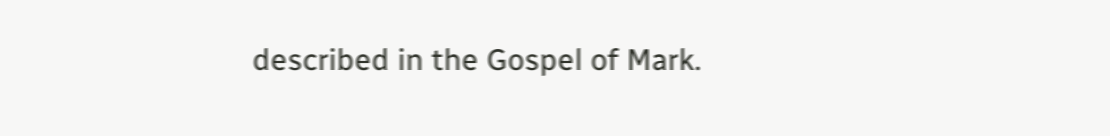described in the Gospel of Mark.